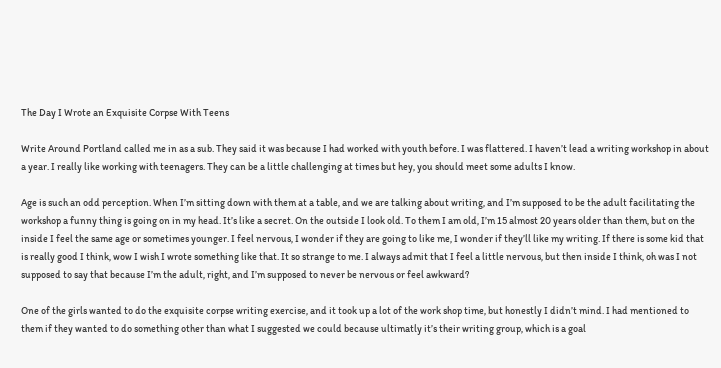The Day I Wrote an Exquisite Corpse With Teens

Write Around Portland called me in as a sub. They said it was because I had worked with youth before. I was flattered. I haven’t lead a writing workshop in about a year. I really like working with teenagers. They can be a little challenging at times but hey, you should meet some adults I know.

Age is such an odd perception. When I’m sitting down with them at a table, and we are talking about writing, and I’m supposed to be the adult facilitating the workshop a funny thing is going on in my head. It’s like a secret. On the outside I look old. To them I am old, I’m 15 almost 20 years older than them, but on the inside I feel the same age or sometimes younger. I feel nervous, I wonder if they are going to like me, I wonder if they’ll like my writing. If there is some kid that is really good I think, wow I wish I wrote something like that. It so strange to me. I always admit that I feel a little nervous, but then inside I think, oh was I not supposed to say that because I’m the adult, right, and I’m supposed to never be nervous or feel awkward?

One of the girls wanted to do the exquisite corpse writing exercise, and it took up a lot of the work shop time, but honestly I didn’t mind. I had mentioned to them if they wanted to do something other than what I suggested we could because ultimatly it’s their writing group, which is a goal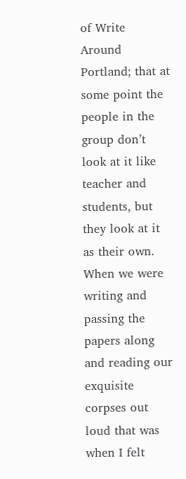of Write Around Portland; that at some point the people in the group don’t look at it like teacher and students, but they look at it as their own. When we were writing and passing the papers along and reading our exquisite corpses out loud that was when I felt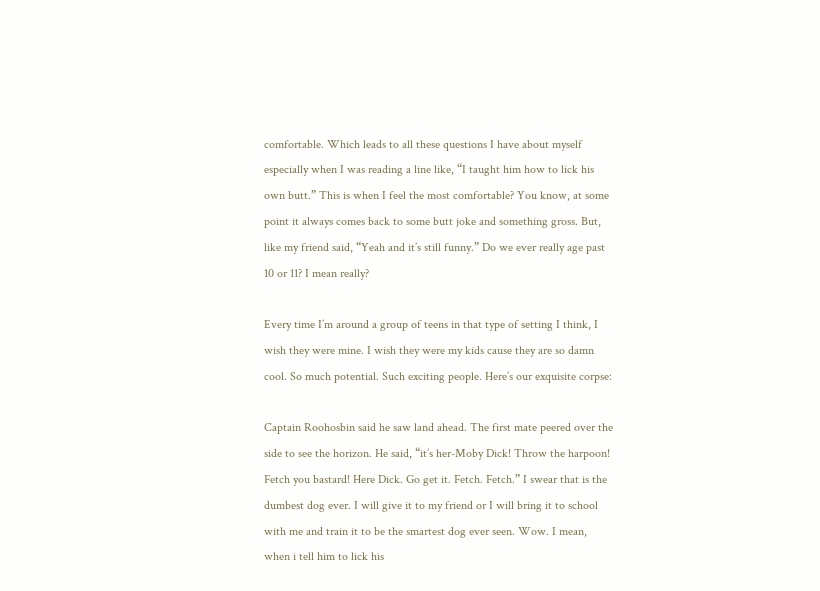comfortable. Which leads to all these questions I have about myself especially when I was reading a line like, “I taught him how to lick his own butt.” This is when I feel the most comfortable? You know, at some point it always comes back to some butt joke and something gross. But, like my friend said, “Yeah and it’s still funny.” Do we ever really age past 10 or 11? I mean really?

Every time I’m around a group of teens in that type of setting I think, I wish they were mine. I wish they were my kids cause they are so damn cool. So much potential. Such exciting people. Here’s our exquisite corpse:

Captain Roohosbin said he saw land ahead. The first mate peered over the side to see the horizon. He said, “it’s her-Moby Dick! Throw the harpoon! Fetch you bastard! Here Dick. Go get it. Fetch. Fetch.” I swear that is the dumbest dog ever. I will give it to my friend or I will bring it to school with me and train it to be the smartest dog ever seen. Wow. I mean, when i tell him to lick his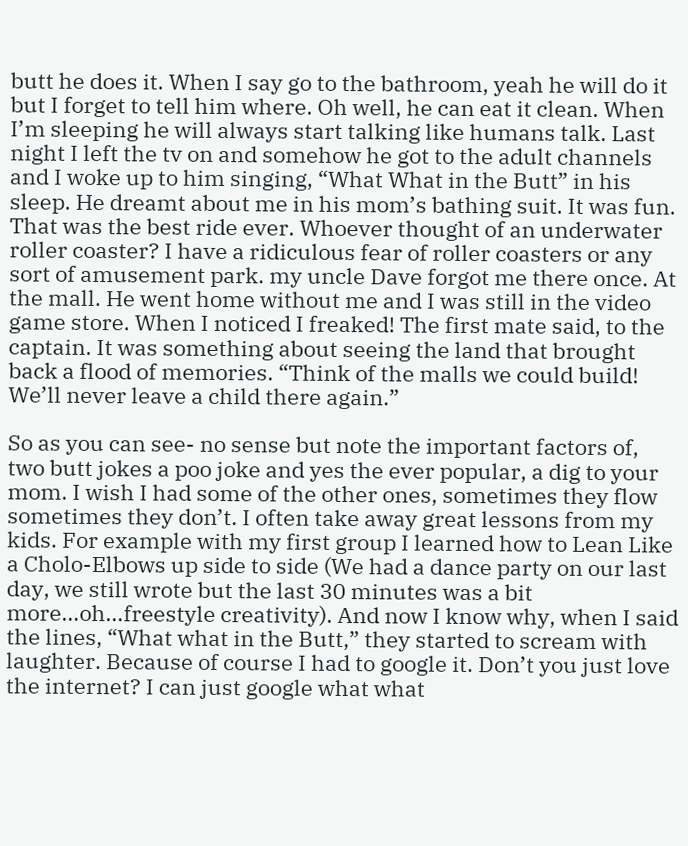butt he does it. When I say go to the bathroom, yeah he will do it but I forget to tell him where. Oh well, he can eat it clean. When I’m sleeping he will always start talking like humans talk. Last night I left the tv on and somehow he got to the adult channels and I woke up to him singing, “What What in the Butt” in his sleep. He dreamt about me in his mom’s bathing suit. It was fun. That was the best ride ever. Whoever thought of an underwater roller coaster? I have a ridiculous fear of roller coasters or any sort of amusement park. my uncle Dave forgot me there once. At the mall. He went home without me and I was still in the video game store. When I noticed I freaked! The first mate said, to the captain. It was something about seeing the land that brought back a flood of memories. “Think of the malls we could build! We’ll never leave a child there again.”

So as you can see- no sense but note the important factors of, two butt jokes a poo joke and yes the ever popular, a dig to your mom. I wish I had some of the other ones, sometimes they flow sometimes they don’t. I often take away great lessons from my kids. For example with my first group I learned how to Lean Like a Cholo-Elbows up side to side (We had a dance party on our last day, we still wrote but the last 30 minutes was a bit more…oh…freestyle creativity). And now I know why, when I said the lines, “What what in the Butt,” they started to scream with laughter. Because of course I had to google it. Don’t you just love the internet? I can just google what what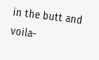in the butt and voila-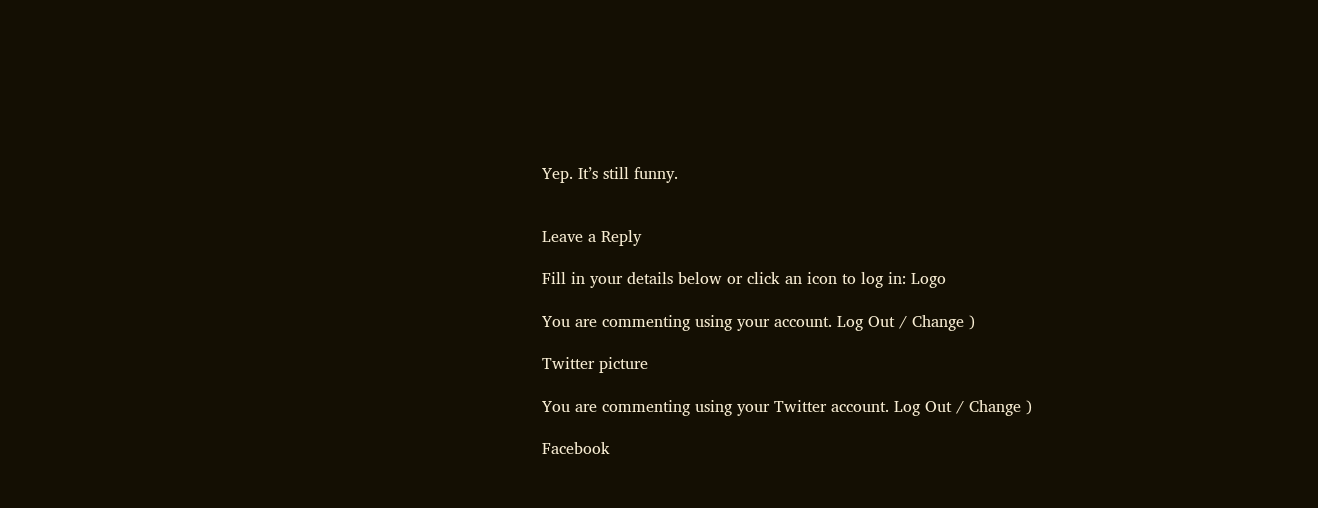Yep. It’s still funny.


Leave a Reply

Fill in your details below or click an icon to log in: Logo

You are commenting using your account. Log Out / Change )

Twitter picture

You are commenting using your Twitter account. Log Out / Change )

Facebook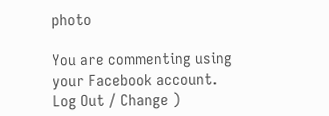photo

You are commenting using your Facebook account. Log Out / Change )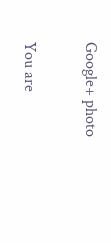Google+ photo

You are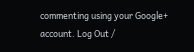commenting using your Google+ account. Log Out /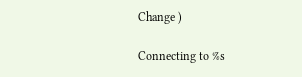Change )

Connecting to %s